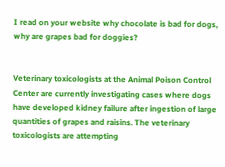I read on your website why chocolate is bad for dogs, why are grapes bad for doggies?


Veterinary toxicologists at the Animal Poison Control Center are currently investigating cases where dogs have developed kidney failure after ingestion of large quantities of grapes and raisins. The veterinary toxicologists are attempting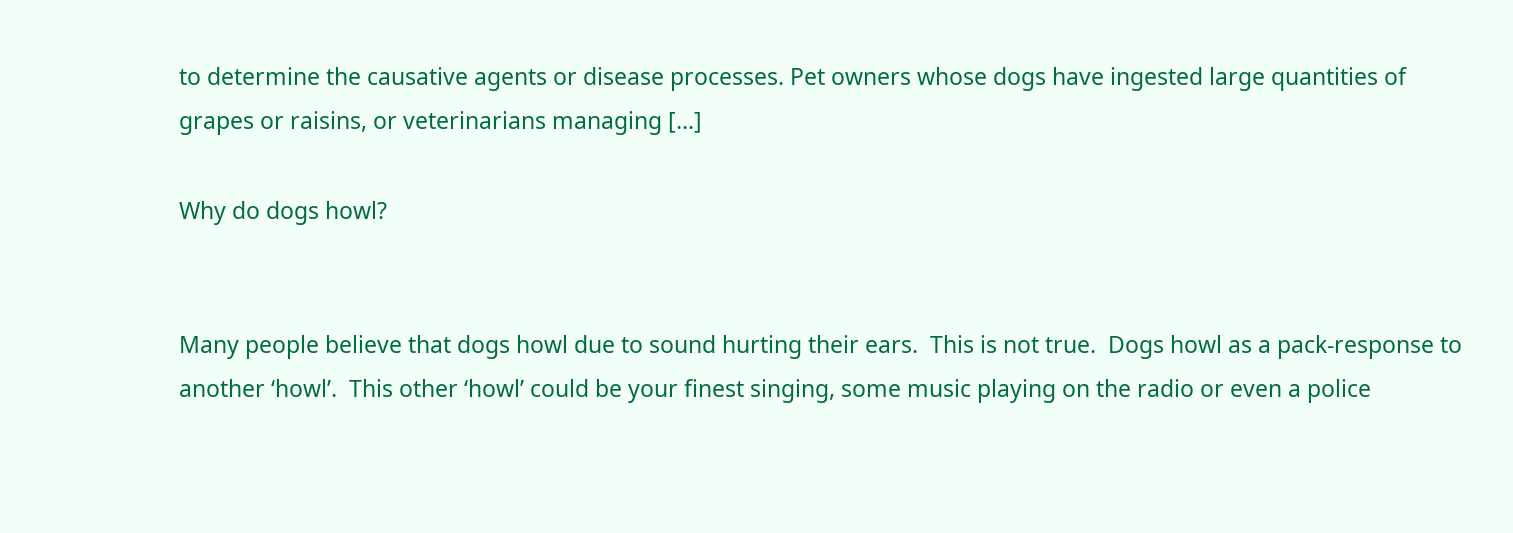to determine the causative agents or disease processes. Pet owners whose dogs have ingested large quantities of grapes or raisins, or veterinarians managing […]

Why do dogs howl?


Many people believe that dogs howl due to sound hurting their ears.  This is not true.  Dogs howl as a pack-response to another ‘howl’.  This other ‘howl’ could be your finest singing, some music playing on the radio or even a police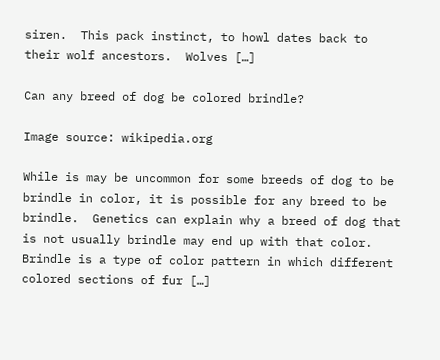siren.  This pack instinct, to howl dates back to their wolf ancestors.  Wolves […]

Can any breed of dog be colored brindle?

Image source: wikipedia.org

While is may be uncommon for some breeds of dog to be brindle in color, it is possible for any breed to be brindle.  Genetics can explain why a breed of dog that is not usually brindle may end up with that color. Brindle is a type of color pattern in which different colored sections of fur […]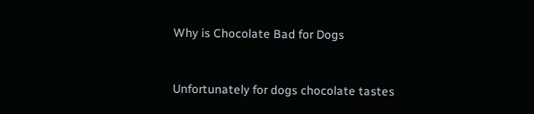Why is Chocolate Bad for Dogs


Unfortunately for dogs chocolate tastes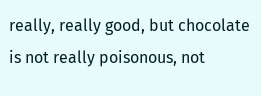really, really good, but chocolate is not really poisonous, not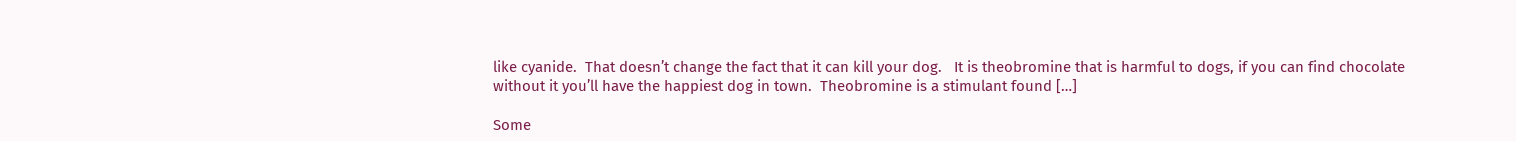like cyanide.  That doesn’t change the fact that it can kill your dog.   It is theobromine that is harmful to dogs, if you can find chocolate without it you’ll have the happiest dog in town.  Theobromine is a stimulant found […]

Some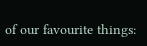of our favourite things: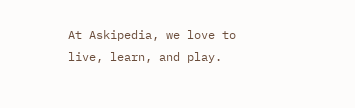At Askipedia, we love to live, learn, and play.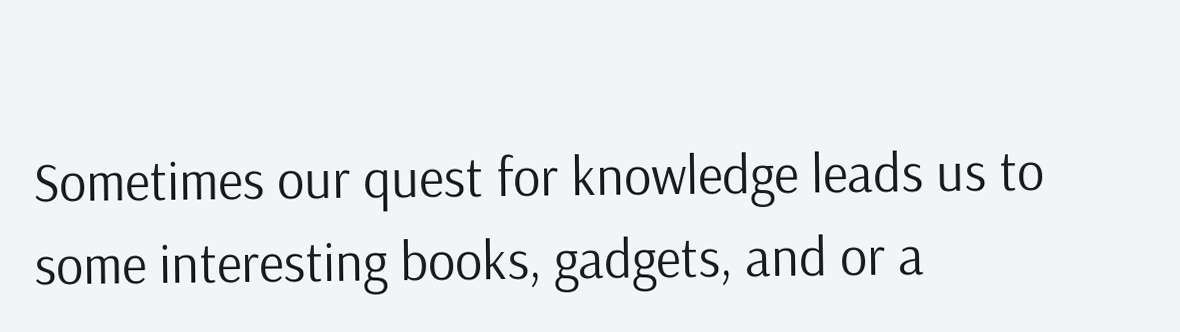Sometimes our quest for knowledge leads us to some interesting books, gadgets, and or a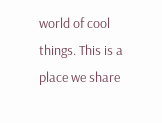world of cool things. This is a place we share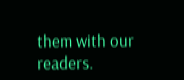them with our readers.